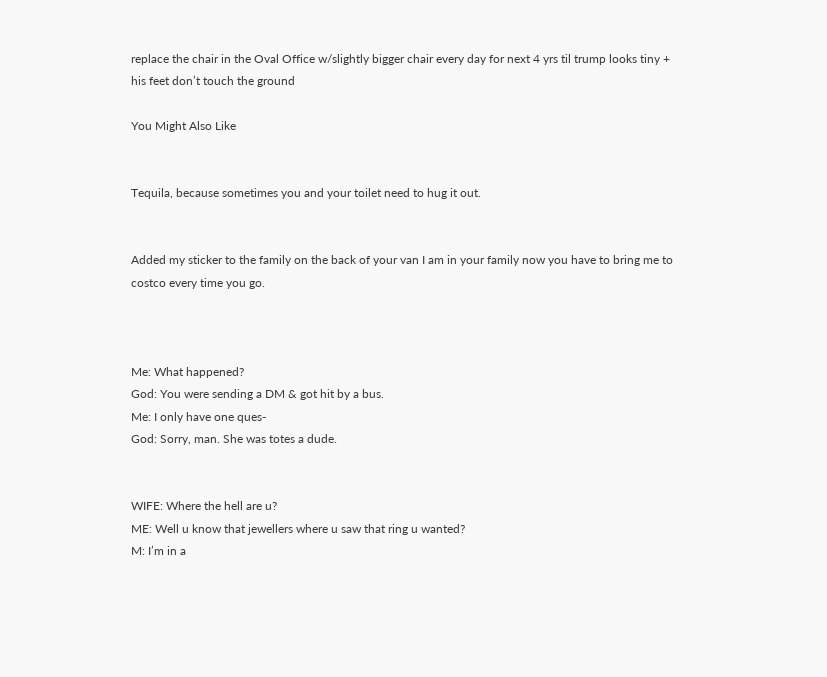replace the chair in the Oval Office w/slightly bigger chair every day for next 4 yrs til trump looks tiny + his feet don’t touch the ground

You Might Also Like


Tequila, because sometimes you and your toilet need to hug it out.


Added my sticker to the family on the back of your van I am in your family now you have to bring me to costco every time you go.



Me: What happened?
God: You were sending a DM & got hit by a bus.
Me: I only have one ques-
God: Sorry, man. She was totes a dude.


WIFE: Where the hell are u?
ME: Well u know that jewellers where u saw that ring u wanted?
M: I’m in a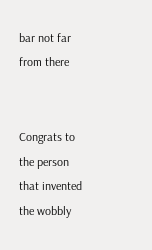bar not far from there


Congrats to the person that invented the wobbly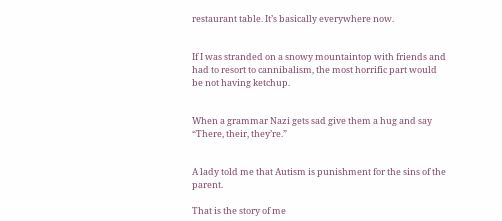restaurant table. It’s basically everywhere now.


If I was stranded on a snowy mountaintop with friends and had to resort to cannibalism, the most horrific part would be not having ketchup.


When a grammar Nazi gets sad give them a hug and say “There, their, they’re.”


A lady told me that Autism is punishment for the sins of the parent.

That is the story of me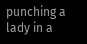punching a lady in a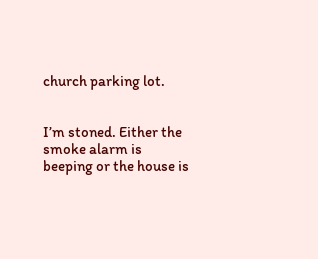church parking lot.


I’m stoned. Either the smoke alarm is beeping or the house is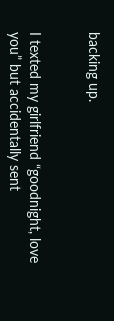backing up.


I texted my girlfriend “goodnight, love you” but accidentally sent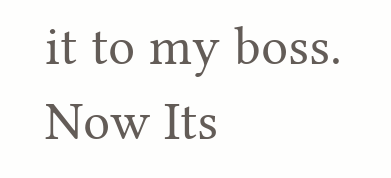it to my boss. Now Its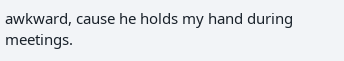awkward, cause he holds my hand during meetings.